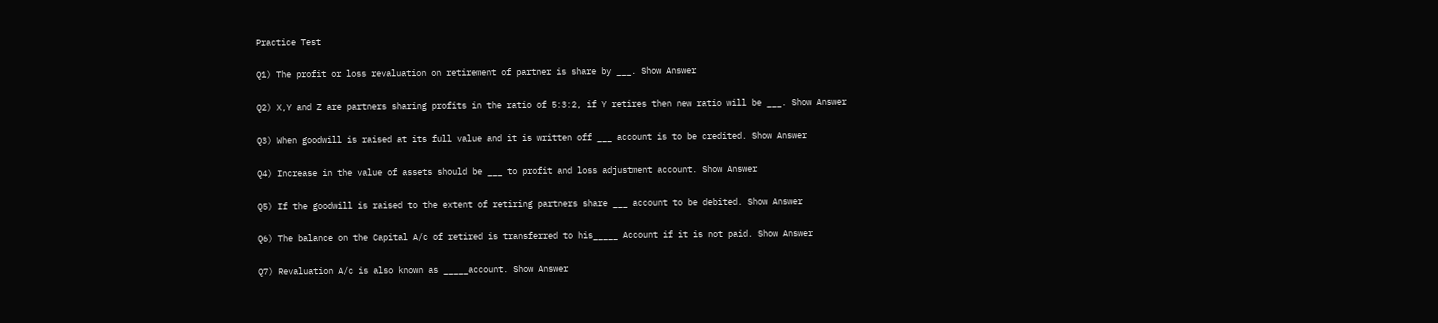Practice Test

Q1) The profit or loss revaluation on retirement of partner is share by ___. Show Answer

Q2) X,Y and Z are partners sharing profits in the ratio of 5:3:2, if Y retires then new ratio will be ___. Show Answer

Q3) When goodwill is raised at its full value and it is written off ___ account is to be credited. Show Answer

Q4) Increase in the value of assets should be ___ to profit and loss adjustment account. Show Answer

Q5) If the goodwill is raised to the extent of retiring partners share ___ account to be debited. Show Answer

Q6) The balance on the Capital A/c of retired is transferred to his_____ Account if it is not paid. Show Answer

Q7) Revaluation A/c is also known as _____account. Show Answer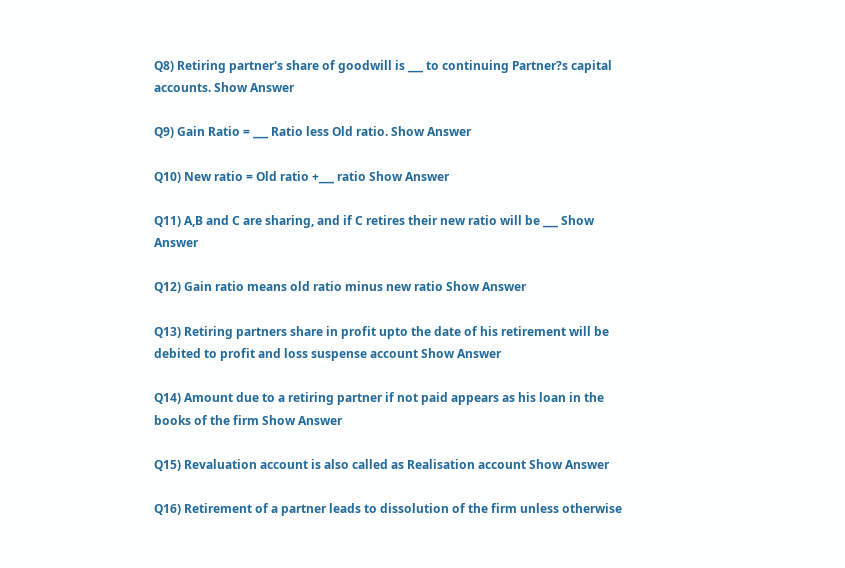Q8) Retiring partner's share of goodwill is ___ to continuing Partner?s capital accounts. Show Answer

Q9) Gain Ratio = ___ Ratio less Old ratio. Show Answer

Q10) New ratio = Old ratio +___ ratio Show Answer

Q11) A,B and C are sharing, and if C retires their new ratio will be ___ Show Answer

Q12) Gain ratio means old ratio minus new ratio Show Answer

Q13) Retiring partners share in profit upto the date of his retirement will be debited to profit and loss suspense account Show Answer

Q14) Amount due to a retiring partner if not paid appears as his loan in the books of the firm Show Answer

Q15) Revaluation account is also called as Realisation account Show Answer

Q16) Retirement of a partner leads to dissolution of the firm unless otherwise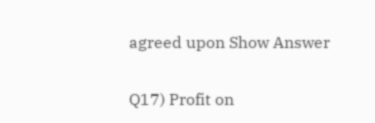agreed upon Show Answer

Q17) Profit on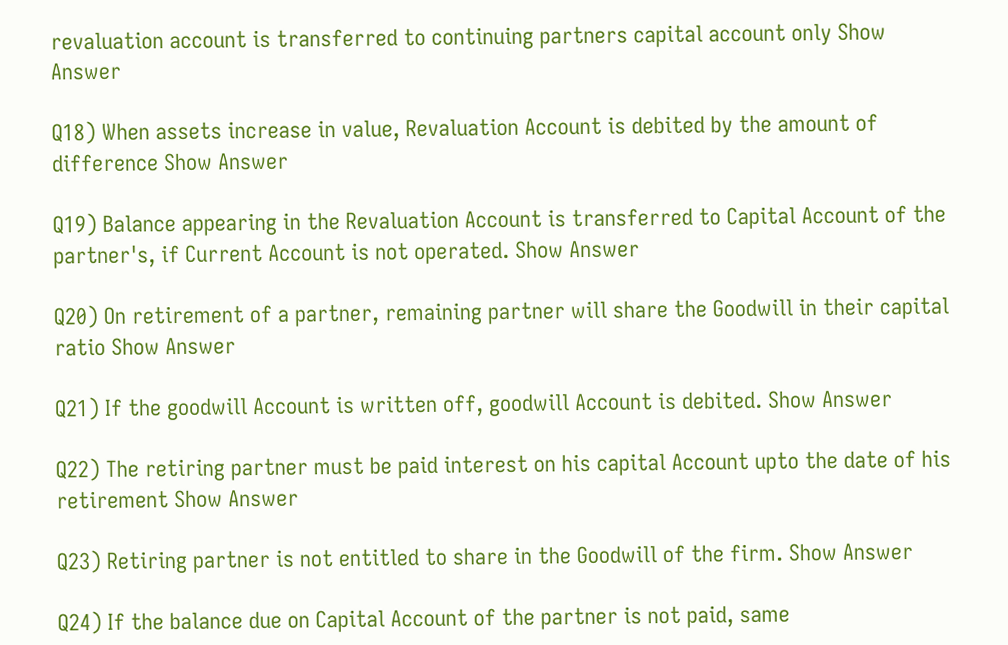revaluation account is transferred to continuing partners capital account only Show Answer

Q18) When assets increase in value, Revaluation Account is debited by the amount of difference Show Answer

Q19) Balance appearing in the Revaluation Account is transferred to Capital Account of the partner's, if Current Account is not operated. Show Answer

Q20) On retirement of a partner, remaining partner will share the Goodwill in their capital ratio Show Answer

Q21) If the goodwill Account is written off, goodwill Account is debited. Show Answer

Q22) The retiring partner must be paid interest on his capital Account upto the date of his retirement Show Answer

Q23) Retiring partner is not entitled to share in the Goodwill of the firm. Show Answer

Q24) If the balance due on Capital Account of the partner is not paid, same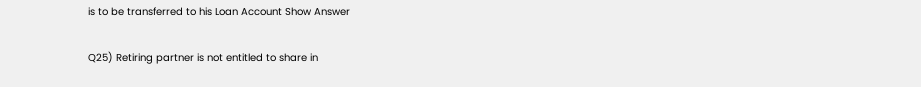is to be transferred to his Loan Account Show Answer

Q25) Retiring partner is not entitled to share in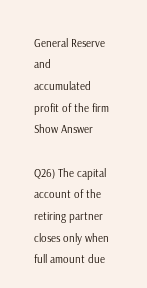General Reserve and accumulated profit of the firm Show Answer

Q26) The capital account of the retiring partner closes only when full amount due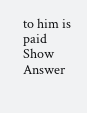to him is paid Show Answer